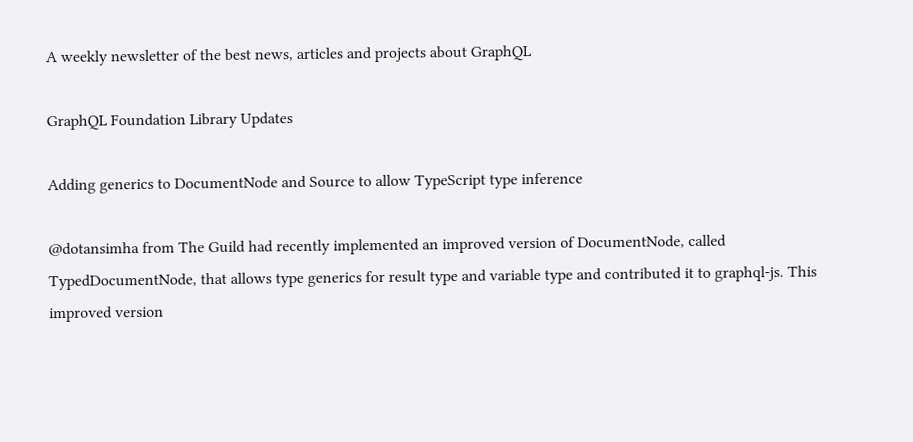A weekly newsletter of the best news, articles and projects about GraphQL

GraphQL Foundation Library Updates

Adding generics to DocumentNode and Source to allow TypeScript type inference

@dotansimha from The Guild had recently implemented an improved version of DocumentNode, called TypedDocumentNode, that allows type generics for result type and variable type and contributed it to graphql-js. This improved version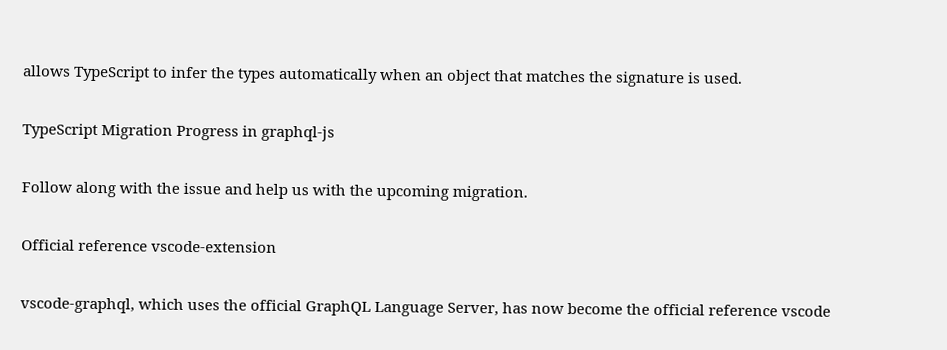allows TypeScript to infer the types automatically when an object that matches the signature is used.

TypeScript Migration Progress in graphql-js

Follow along with the issue and help us with the upcoming migration.

Official reference vscode-extension

vscode-graphql, which uses the official GraphQL Language Server, has now become the official reference vscode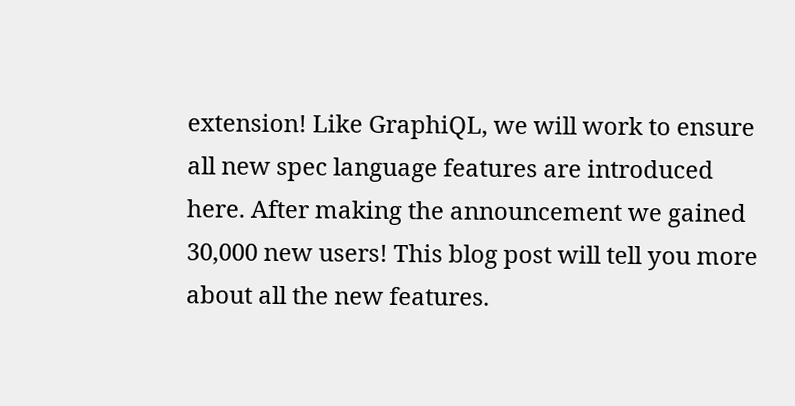extension! Like GraphiQL, we will work to ensure all new spec language features are introduced here. After making the announcement we gained 30,000 new users! This blog post will tell you more about all the new features.